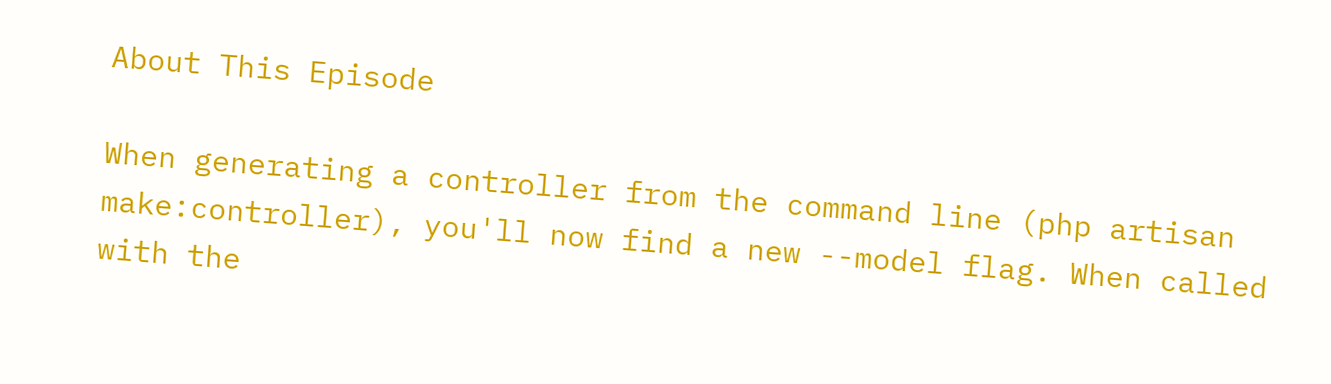About This Episode

When generating a controller from the command line (php artisan make:controller), you'll now find a new --model flag. When called with the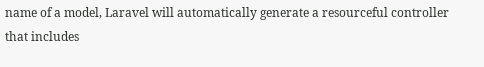name of a model, Laravel will automatically generate a resourceful controller that includes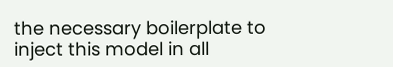the necessary boilerplate to inject this model in all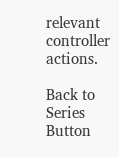relevant controller actions.

Back to Series Button